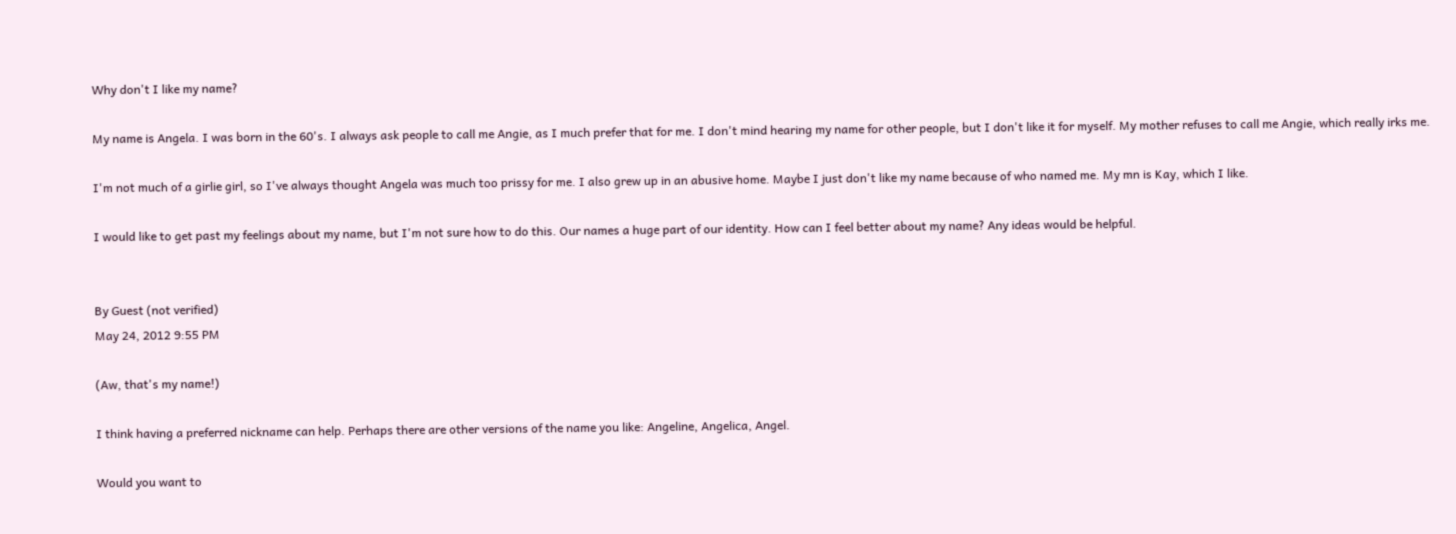Why don't I like my name?

My name is Angela. I was born in the 60's. I always ask people to call me Angie, as I much prefer that for me. I don't mind hearing my name for other people, but I don't like it for myself. My mother refuses to call me Angie, which really irks me.

I'm not much of a girlie girl, so I've always thought Angela was much too prissy for me. I also grew up in an abusive home. Maybe I just don't like my name because of who named me. My mn is Kay, which I like.

I would like to get past my feelings about my name, but I'm not sure how to do this. Our names a huge part of our identity. How can I feel better about my name? Any ideas would be helpful.


By Guest (not verified)
May 24, 2012 9:55 PM

(Aw, that's my name!)

I think having a preferred nickname can help. Perhaps there are other versions of the name you like: Angeline, Angelica, Angel.

Would you want to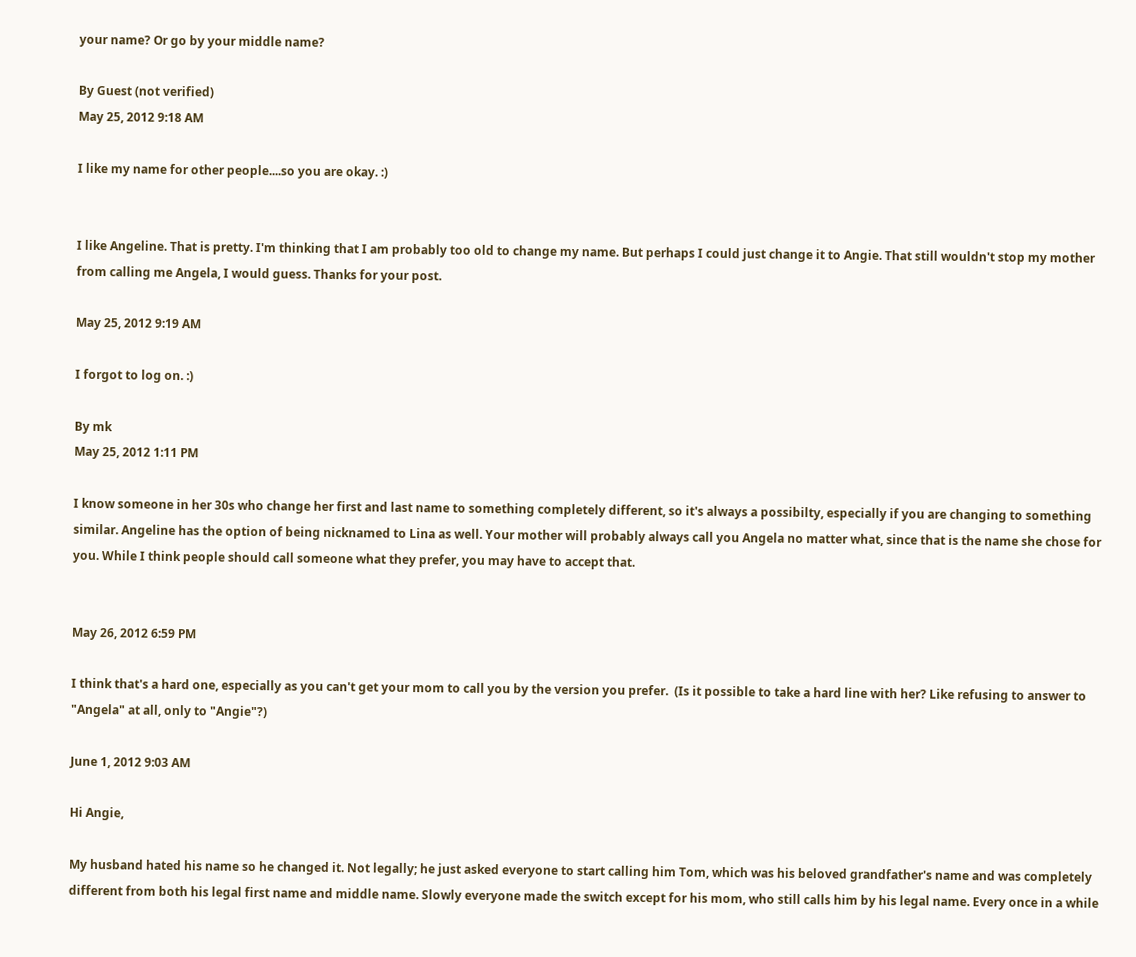your name? Or go by your middle name?

By Guest (not verified)
May 25, 2012 9:18 AM

I like my name for other people....so you are okay. :)


I like Angeline. That is pretty. I'm thinking that I am probably too old to change my name. But perhaps I could just change it to Angie. That still wouldn't stop my mother from calling me Angela, I would guess. Thanks for your post.

May 25, 2012 9:19 AM

I forgot to log on. :)

By mk
May 25, 2012 1:11 PM

I know someone in her 30s who change her first and last name to something completely different, so it's always a possibilty, especially if you are changing to something similar. Angeline has the option of being nicknamed to Lina as well. Your mother will probably always call you Angela no matter what, since that is the name she chose for you. While I think people should call someone what they prefer, you may have to accept that.


May 26, 2012 6:59 PM

I think that's a hard one, especially as you can't get your mom to call you by the version you prefer.  (Is it possible to take a hard line with her? Like refusing to answer to "Angela" at all, only to "Angie"?)

June 1, 2012 9:03 AM

Hi Angie,

My husband hated his name so he changed it. Not legally; he just asked everyone to start calling him Tom, which was his beloved grandfather's name and was completely different from both his legal first name and middle name. Slowly everyone made the switch except for his mom, who still calls him by his legal name. Every once in a while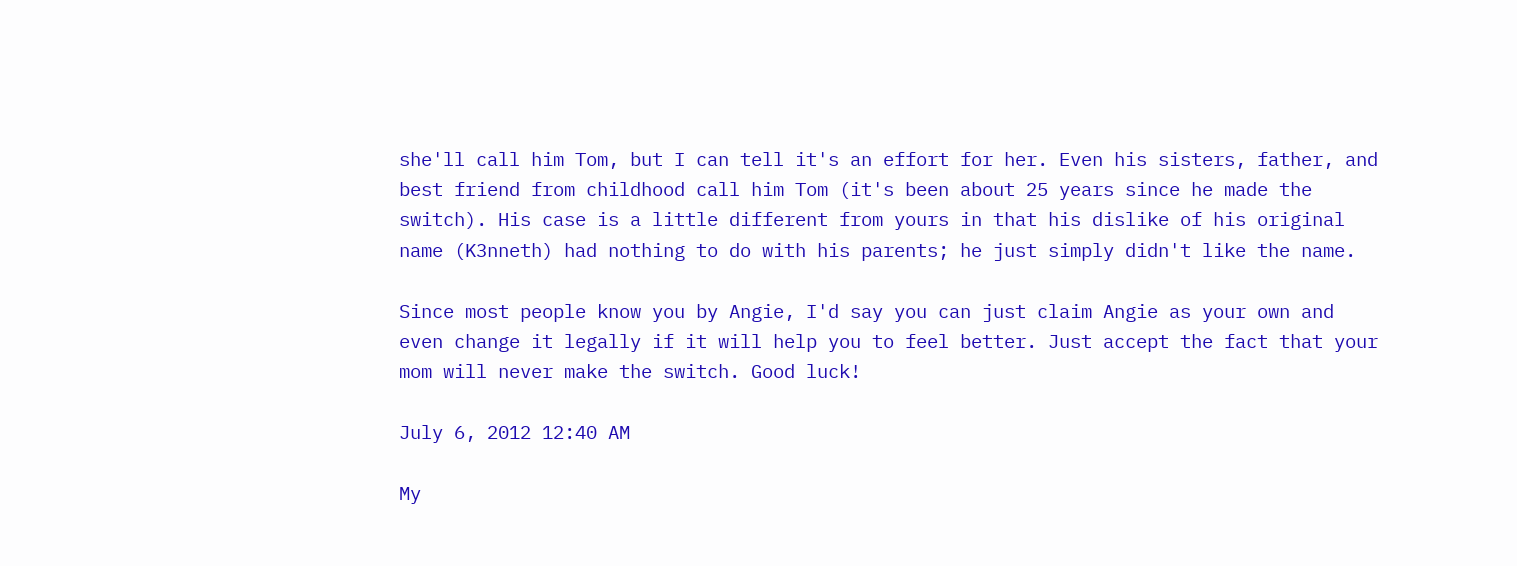she'll call him Tom, but I can tell it's an effort for her. Even his sisters, father, and best friend from childhood call him Tom (it's been about 25 years since he made the switch). His case is a little different from yours in that his dislike of his original name (K3nneth) had nothing to do with his parents; he just simply didn't like the name.

Since most people know you by Angie, I'd say you can just claim Angie as your own and even change it legally if it will help you to feel better. Just accept the fact that your mom will never make the switch. Good luck!

July 6, 2012 12:40 AM

My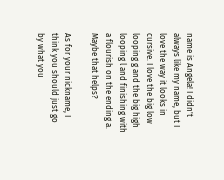name is Angela! I didn't always like my name, but I love the way it looks in cursive. I love the big low looping g and the big high looping l and finishing with a flourish on the ending a. Maybe that helps?

As for your nickname, I think you should just go by what you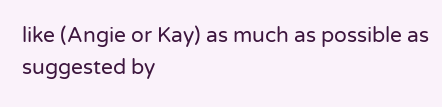like (Angie or Kay) as much as possible as suggested by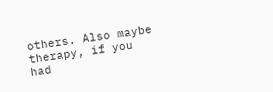others. Also maybe therapy, if you had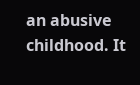an abusive childhood. It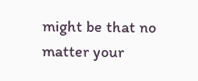might be that no matter your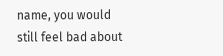name, you would still feel bad about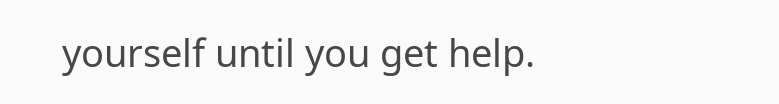yourself until you get help.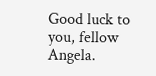Good luck to you, fellow Angela.